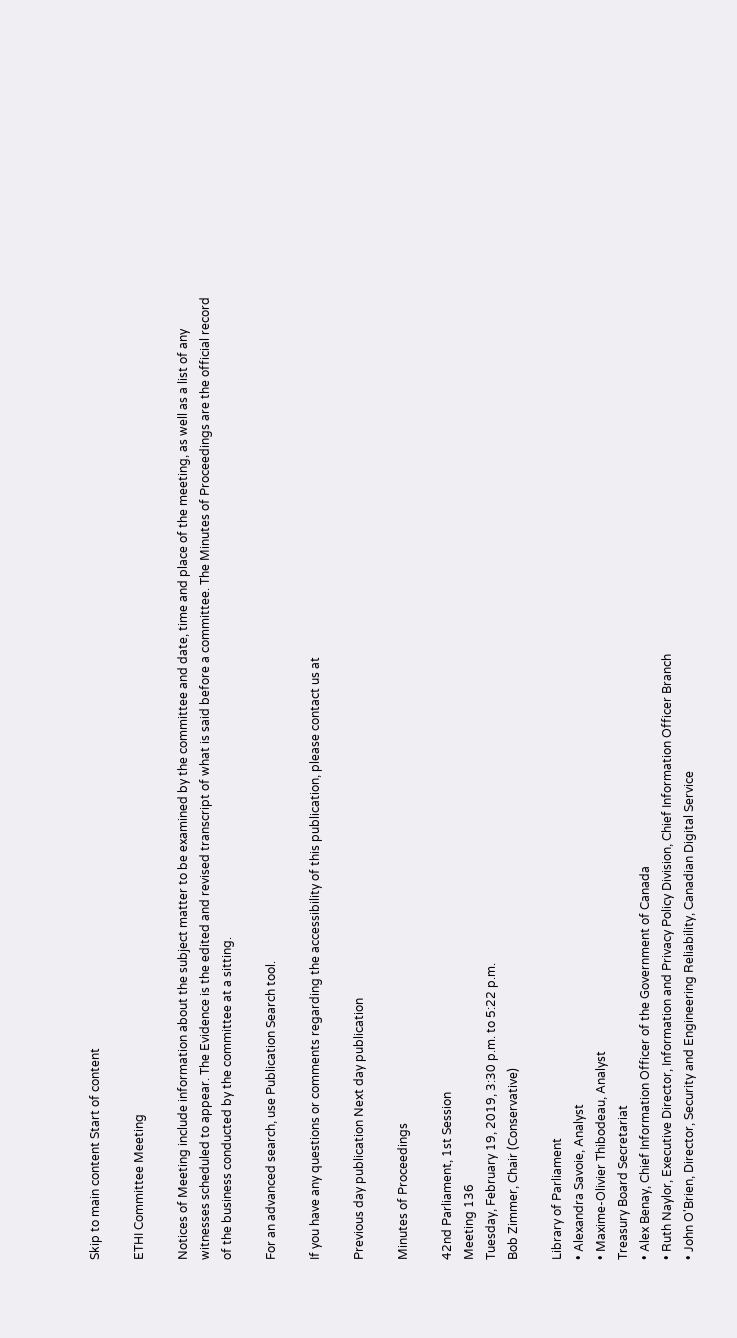Skip to main content Start of content

ETHI Committee Meeting

Notices of Meeting include information about the subject matter to be examined by the committee and date, time and place of the meeting, as well as a list of any witnesses scheduled to appear. The Evidence is the edited and revised transcript of what is said before a committee. The Minutes of Proceedings are the official record of the business conducted by the committee at a sitting.

For an advanced search, use Publication Search tool.

If you have any questions or comments regarding the accessibility of this publication, please contact us at

Previous day publication Next day publication

Minutes of Proceedings

42nd Parliament, 1st Session
Meeting 136
Tuesday, February 19, 2019, 3:30 p.m. to 5:22 p.m.
Bob Zimmer, Chair (Conservative)

Library of Parliament
• Alexandra Savoie, Analyst
• Maxime-Olivier Thibodeau, Analyst
Treasury Board Secretariat
• Alex Benay, Chief Information Officer of the Government of Canada
• Ruth Naylor, Executive Director, Information and Privacy Policy Division, Chief Information Officer Branch
• John O'Brien, Director, Security and Engineering Reliability, Canadian Digital Service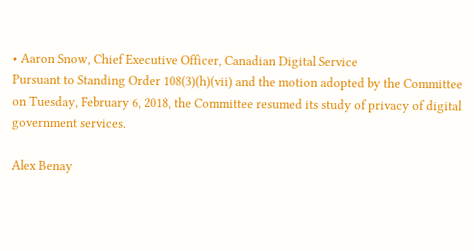• Aaron Snow, Chief Executive Officer, Canadian Digital Service
Pursuant to Standing Order 108(3)(h)(vii) and the motion adopted by the Committee on Tuesday, February 6, 2018, the Committee resumed its study of privacy of digital government services.

Alex Benay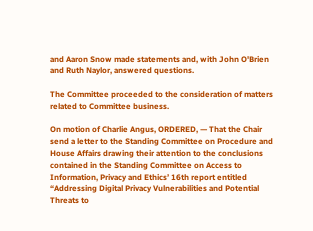and Aaron Snow made statements and, with John O'Brien and Ruth Naylor, answered questions.

The Committee proceeded to the consideration of matters related to Committee business.

On motion of Charlie Angus, ORDERED, — That the Chair send a letter to the Standing Committee on Procedure and House Affairs drawing their attention to the conclusions contained in the Standing Committee on Access to Information, Privacy and Ethics’ 16th report entitled “Addressing Digital Privacy Vulnerabilities and Potential Threats to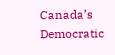Canada’s Democratic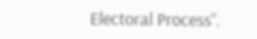Electoral Process”.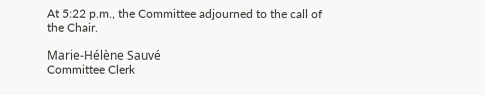At 5:22 p.m., the Committee adjourned to the call of the Chair.

Marie-Hélène Sauvé
Committee Clerk